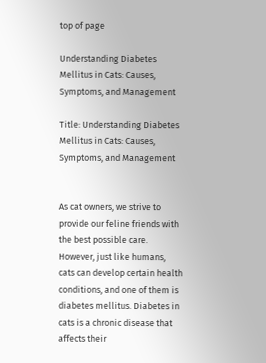top of page

Understanding Diabetes Mellitus in Cats: Causes, Symptoms, and Management

Title: Understanding Diabetes Mellitus in Cats: Causes, Symptoms, and Management


As cat owners, we strive to provide our feline friends with the best possible care. However, just like humans, cats can develop certain health conditions, and one of them is diabetes mellitus. Diabetes in cats is a chronic disease that affects their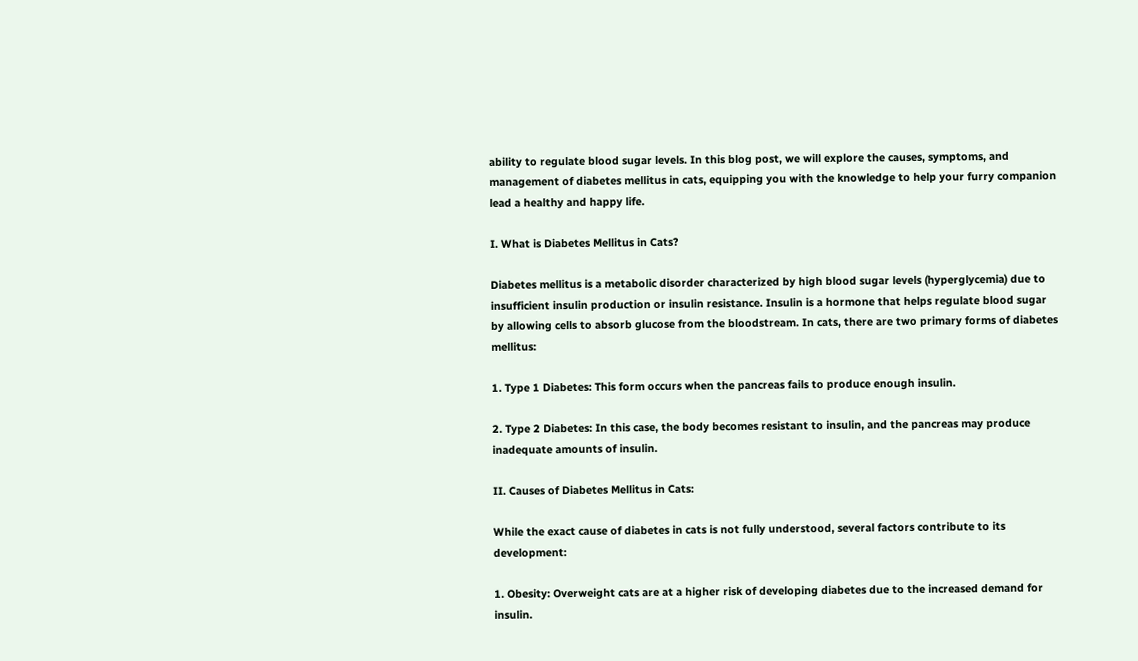ability to regulate blood sugar levels. In this blog post, we will explore the causes, symptoms, and management of diabetes mellitus in cats, equipping you with the knowledge to help your furry companion lead a healthy and happy life.

I. What is Diabetes Mellitus in Cats?

Diabetes mellitus is a metabolic disorder characterized by high blood sugar levels (hyperglycemia) due to insufficient insulin production or insulin resistance. Insulin is a hormone that helps regulate blood sugar by allowing cells to absorb glucose from the bloodstream. In cats, there are two primary forms of diabetes mellitus:

1. Type 1 Diabetes: This form occurs when the pancreas fails to produce enough insulin.

2. Type 2 Diabetes: In this case, the body becomes resistant to insulin, and the pancreas may produce inadequate amounts of insulin.

II. Causes of Diabetes Mellitus in Cats:

While the exact cause of diabetes in cats is not fully understood, several factors contribute to its development:

1. Obesity: Overweight cats are at a higher risk of developing diabetes due to the increased demand for insulin.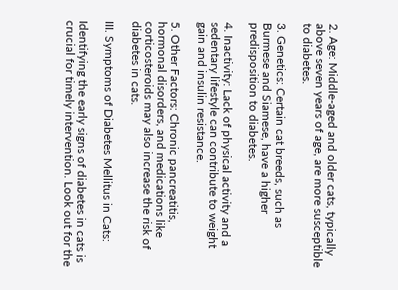2. Age: Middle-aged and older cats, typically above seven years of age, are more susceptible to diabetes.

3. Genetics: Certain cat breeds, such as Burmese and Siamese, have a higher predisposition to diabetes.

4. Inactivity: Lack of physical activity and a sedentary lifestyle can contribute to weight gain and insulin resistance.

5. Other Factors: Chronic pancreatitis, hormonal disorders, and medications like corticosteroids may also increase the risk of diabetes in cats.

III. Symptoms of Diabetes Mellitus in Cats:

Identifying the early signs of diabetes in cats is crucial for timely intervention. Look out for the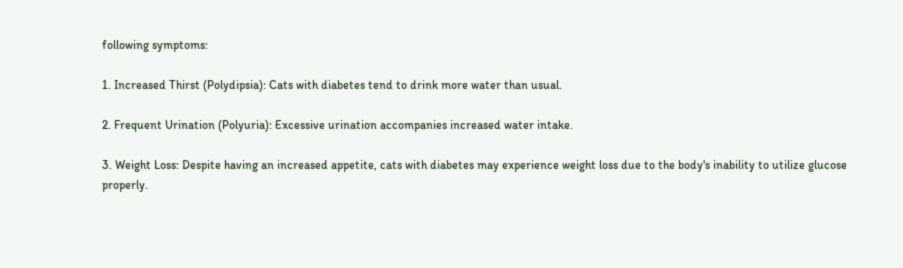following symptoms:

1. Increased Thirst (Polydipsia): Cats with diabetes tend to drink more water than usual.

2. Frequent Urination (Polyuria): Excessive urination accompanies increased water intake.

3. Weight Loss: Despite having an increased appetite, cats with diabetes may experience weight loss due to the body's inability to utilize glucose properly.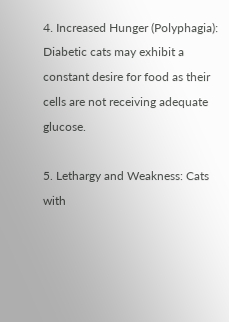4. Increased Hunger (Polyphagia): Diabetic cats may exhibit a constant desire for food as their cells are not receiving adequate glucose.

5. Lethargy and Weakness: Cats with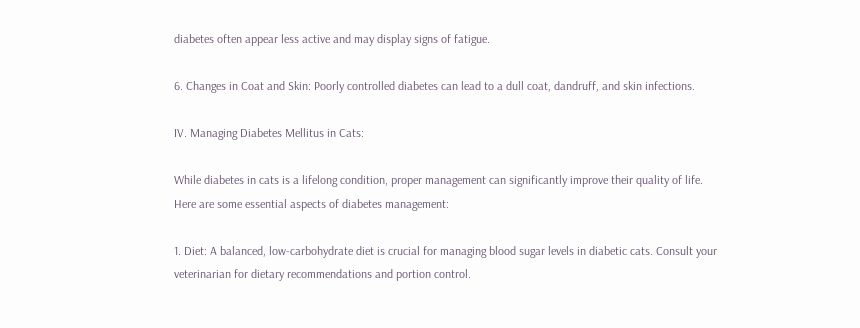diabetes often appear less active and may display signs of fatigue.

6. Changes in Coat and Skin: Poorly controlled diabetes can lead to a dull coat, dandruff, and skin infections.

IV. Managing Diabetes Mellitus in Cats:

While diabetes in cats is a lifelong condition, proper management can significantly improve their quality of life. Here are some essential aspects of diabetes management:

1. Diet: A balanced, low-carbohydrate diet is crucial for managing blood sugar levels in diabetic cats. Consult your veterinarian for dietary recommendations and portion control.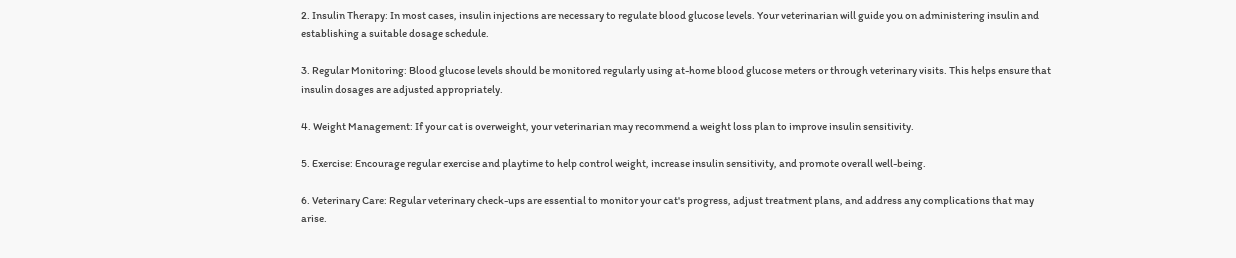2. Insulin Therapy: In most cases, insulin injections are necessary to regulate blood glucose levels. Your veterinarian will guide you on administering insulin and establishing a suitable dosage schedule.

3. Regular Monitoring: Blood glucose levels should be monitored regularly using at-home blood glucose meters or through veterinary visits. This helps ensure that insulin dosages are adjusted appropriately.

4. Weight Management: If your cat is overweight, your veterinarian may recommend a weight loss plan to improve insulin sensitivity.

5. Exercise: Encourage regular exercise and playtime to help control weight, increase insulin sensitivity, and promote overall well-being.

6. Veterinary Care: Regular veterinary check-ups are essential to monitor your cat's progress, adjust treatment plans, and address any complications that may arise.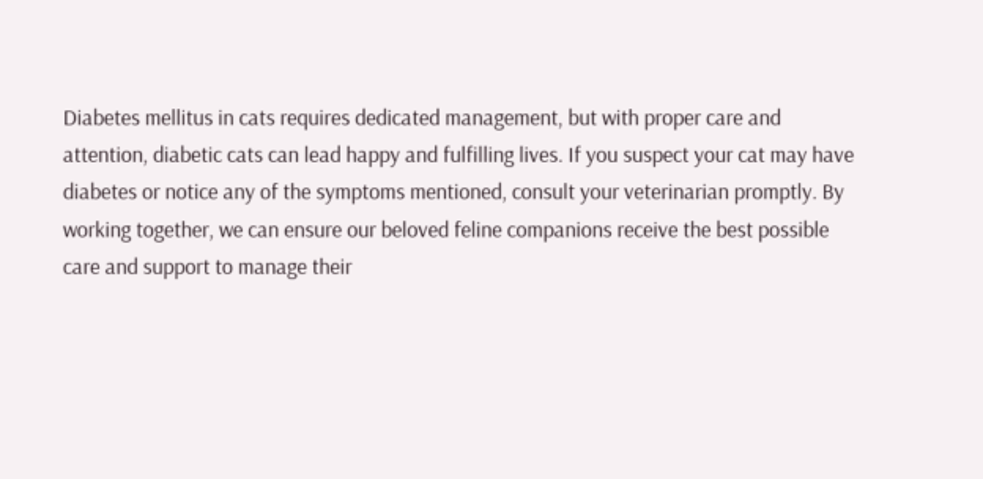Diabetes mellitus in cats requires dedicated management, but with proper care and attention, diabetic cats can lead happy and fulfilling lives. If you suspect your cat may have diabetes or notice any of the symptoms mentioned, consult your veterinarian promptly. By working together, we can ensure our beloved feline companions receive the best possible care and support to manage their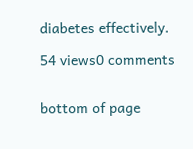diabetes effectively.

54 views0 comments


bottom of page